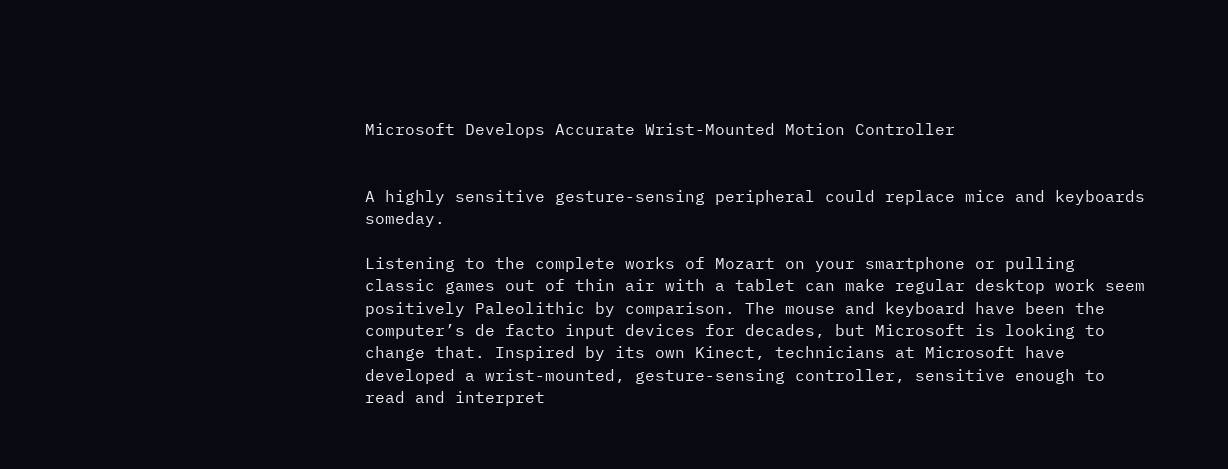Microsoft Develops Accurate Wrist-Mounted Motion Controller


A highly sensitive gesture-sensing peripheral could replace mice and keyboards someday.

Listening to the complete works of Mozart on your smartphone or pulling classic games out of thin air with a tablet can make regular desktop work seem positively Paleolithic by comparison. The mouse and keyboard have been the computer’s de facto input devices for decades, but Microsoft is looking to change that. Inspired by its own Kinect, technicians at Microsoft have developed a wrist-mounted, gesture-sensing controller, sensitive enough to read and interpret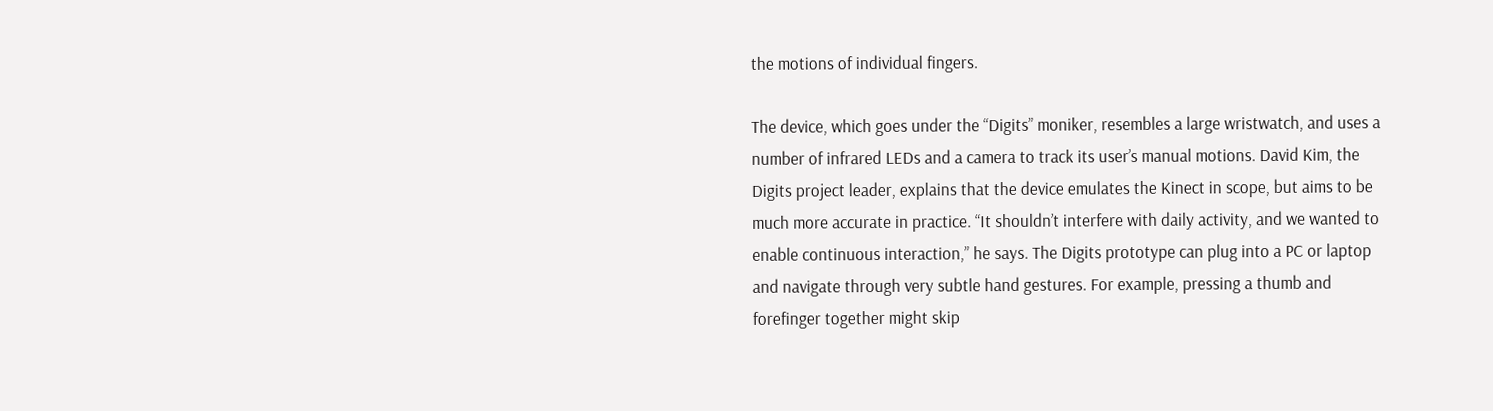the motions of individual fingers.

The device, which goes under the “Digits” moniker, resembles a large wristwatch, and uses a number of infrared LEDs and a camera to track its user’s manual motions. David Kim, the Digits project leader, explains that the device emulates the Kinect in scope, but aims to be much more accurate in practice. “It shouldn’t interfere with daily activity, and we wanted to enable continuous interaction,” he says. The Digits prototype can plug into a PC or laptop and navigate through very subtle hand gestures. For example, pressing a thumb and forefinger together might skip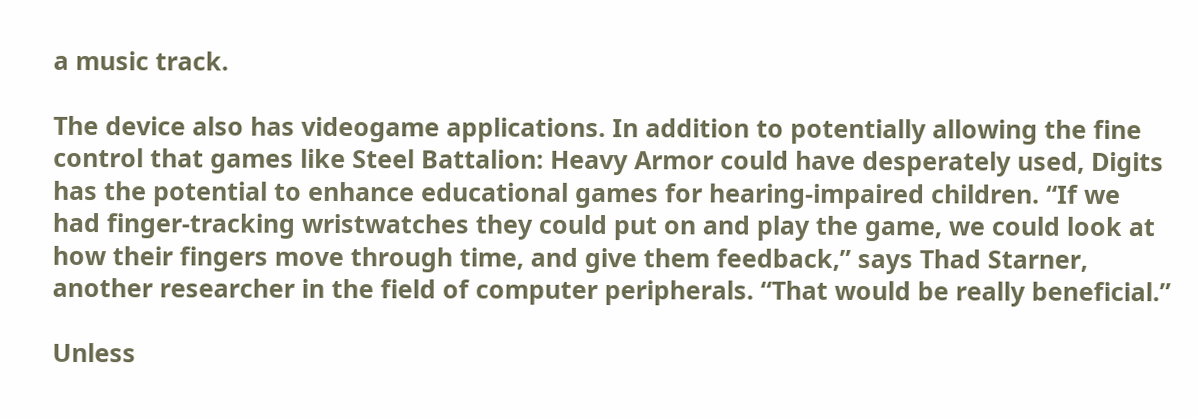a music track.

The device also has videogame applications. In addition to potentially allowing the fine control that games like Steel Battalion: Heavy Armor could have desperately used, Digits has the potential to enhance educational games for hearing-impaired children. “If we had finger-tracking wristwatches they could put on and play the game, we could look at how their fingers move through time, and give them feedback,” says Thad Starner, another researcher in the field of computer peripherals. “That would be really beneficial.”

Unless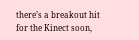there’s a breakout hit for the Kinect soon,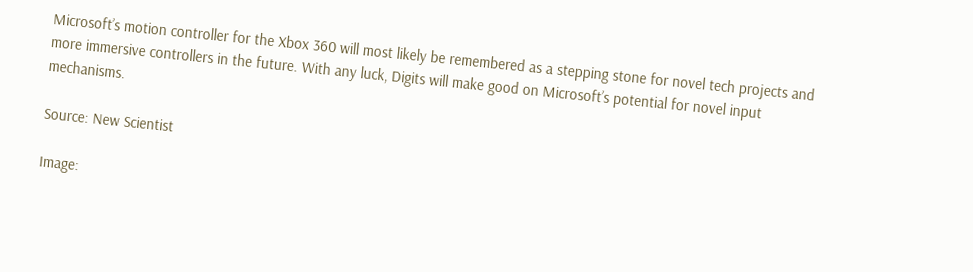Microsoft’s motion controller for the Xbox 360 will most likely be remembered as a stepping stone for novel tech projects and more immersive controllers in the future. With any luck, Digits will make good on Microsoft’s potential for novel input mechanisms.

Source: New Scientist

Image: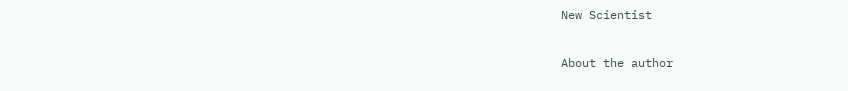New Scientist

About the author